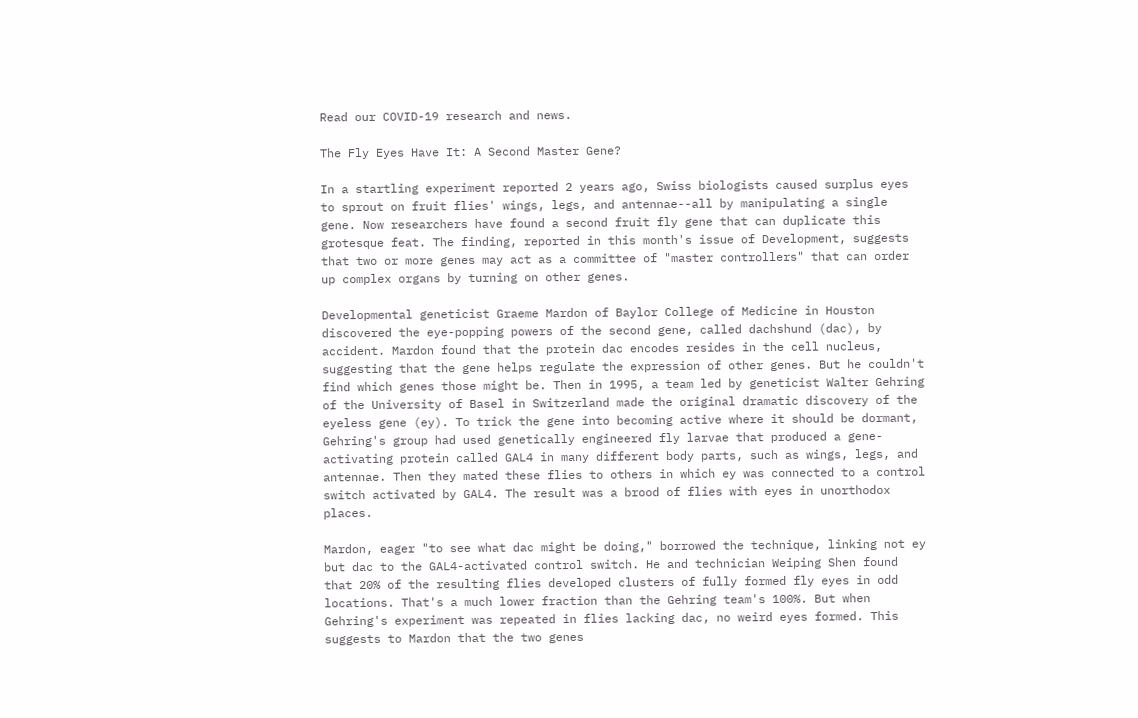Read our COVID-19 research and news.

The Fly Eyes Have It: A Second Master Gene?

In a startling experiment reported 2 years ago, Swiss biologists caused surplus eyes to sprout on fruit flies' wings, legs, and antennae--all by manipulating a single gene. Now researchers have found a second fruit fly gene that can duplicate this grotesque feat. The finding, reported in this month's issue of Development, suggests that two or more genes may act as a committee of "master controllers" that can order up complex organs by turning on other genes.

Developmental geneticist Graeme Mardon of Baylor College of Medicine in Houston discovered the eye-popping powers of the second gene, called dachshund (dac), by accident. Mardon found that the protein dac encodes resides in the cell nucleus, suggesting that the gene helps regulate the expression of other genes. But he couldn't find which genes those might be. Then in 1995, a team led by geneticist Walter Gehring of the University of Basel in Switzerland made the original dramatic discovery of the eyeless gene (ey). To trick the gene into becoming active where it should be dormant, Gehring's group had used genetically engineered fly larvae that produced a gene-activating protein called GAL4 in many different body parts, such as wings, legs, and antennae. Then they mated these flies to others in which ey was connected to a control switch activated by GAL4. The result was a brood of flies with eyes in unorthodox places.

Mardon, eager "to see what dac might be doing," borrowed the technique, linking not ey but dac to the GAL4-activated control switch. He and technician Weiping Shen found that 20% of the resulting flies developed clusters of fully formed fly eyes in odd locations. That's a much lower fraction than the Gehring team's 100%. But when Gehring's experiment was repeated in flies lacking dac, no weird eyes formed. This suggests to Mardon that the two genes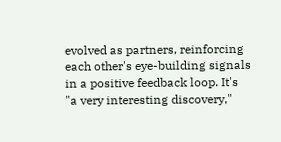evolved as partners, reinforcing each other's eye-building signals in a positive feedback loop. It's "a very interesting discovery,"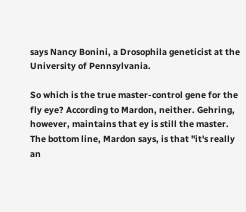says Nancy Bonini, a Drosophila geneticist at the University of Pennsylvania.

So which is the true master-control gene for the fly eye? According to Mardon, neither. Gehring, however, maintains that ey is still the master. The bottom line, Mardon says, is that "it's really an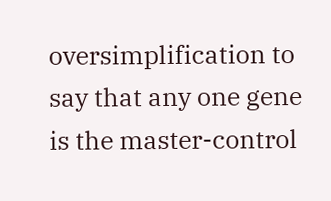oversimplification to say that any one gene is the master-control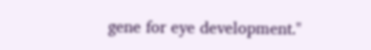gene for eye development."